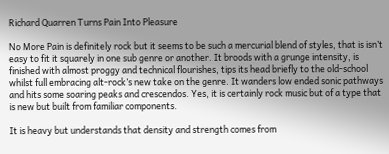Richard Quarren Turns Pain Into Pleasure

No More Pain is definitely rock but it seems to be such a mercurial blend of styles, that is isn’t easy to fit it squarely in one sub genre or another. It broods with a grunge intensity, is finished with almost proggy and technical flourishes, tips its head briefly to the old-school whilst full embracing alt-rock’s new take on the genre. It wanders low ended sonic pathways and hits some soaring peaks and crescendos. Yes, it is certainly rock music but of a type that is new but built from familiar components.

It is heavy but understands that density and strength comes from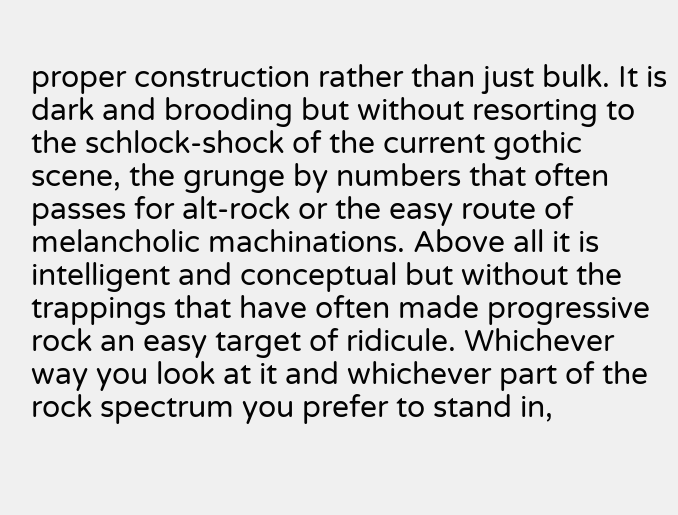proper construction rather than just bulk. It is dark and brooding but without resorting to the schlock-shock of the current gothic scene, the grunge by numbers that often passes for alt-rock or the easy route of melancholic machinations. Above all it is intelligent and conceptual but without the trappings that have often made progressive rock an easy target of ridicule. Whichever way you look at it and whichever part of the rock spectrum you prefer to stand in,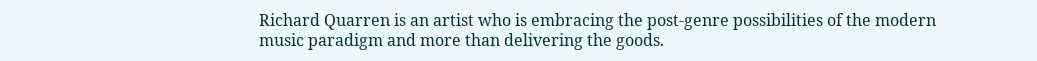Richard Quarren is an artist who is embracing the post-genre possibilities of the modern music paradigm and more than delivering the goods.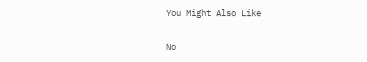You Might Also Like

No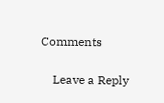Comments

    Leave a Reply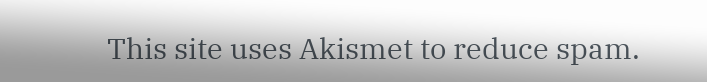This site uses Akismet to reduce spam.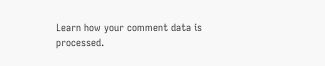Learn how your comment data is processed.